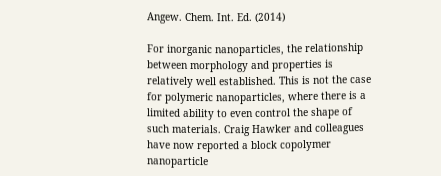Angew. Chem. Int. Ed. (2014)

For inorganic nanoparticles, the relationship between morphology and properties is relatively well established. This is not the case for polymeric nanoparticles, where there is a limited ability to even control the shape of such materials. Craig Hawker and colleagues have now reported a block copolymer nanoparticle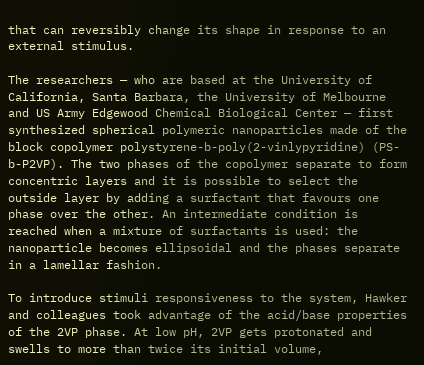that can reversibly change its shape in response to an external stimulus.

The researchers — who are based at the University of California, Santa Barbara, the University of Melbourne and US Army Edgewood Chemical Biological Center — first synthesized spherical polymeric nanoparticles made of the block copolymer polystyrene-b-poly(2-vinlypyridine) (PS-b-P2VP). The two phases of the copolymer separate to form concentric layers and it is possible to select the outside layer by adding a surfactant that favours one phase over the other. An intermediate condition is reached when a mixture of surfactants is used: the nanoparticle becomes ellipsoidal and the phases separate in a lamellar fashion.

To introduce stimuli responsiveness to the system, Hawker and colleagues took advantage of the acid/base properties of the 2VP phase. At low pH, 2VP gets protonated and swells to more than twice its initial volume,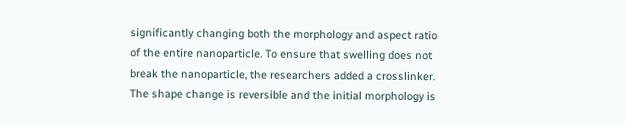significantly changing both the morphology and aspect ratio of the entire nanoparticle. To ensure that swelling does not break the nanoparticle, the researchers added a crosslinker. The shape change is reversible and the initial morphology is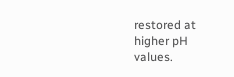restored at higher pH values.